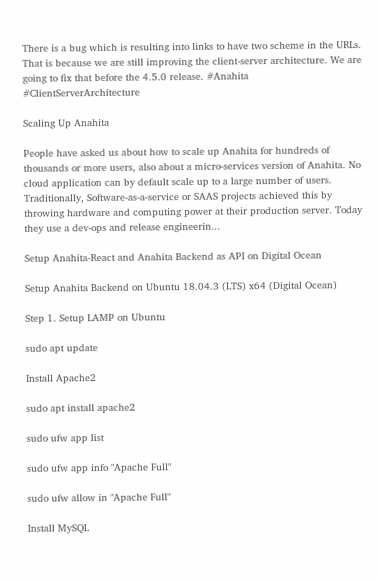There is a bug which is resulting into links to have two scheme in the URLs. That is because we are still improving the client-server architecture. We are going to fix that before the 4.5.0 release. #Anahita #ClientServerArchitecture

Scaling Up Anahita

People have asked us about how to scale up Anahita for hundreds of thousands or more users, also about a micro-services version of Anahita. No cloud application can by default scale up to a large number of users. Traditionally, Software-as-a-service or SAAS projects achieved this by throwing hardware and computing power at their production server. Today they use a dev-ops and release engineerin...

Setup Anahita-React and Anahita Backend as API on Digital Ocean

Setup Anahita Backend on Ubuntu 18.04.3 (LTS) x64 (Digital Ocean)

Step 1. Setup LAMP on Ubuntu

sudo apt update

Install Apache2

sudo apt install apache2

sudo ufw app list

sudo ufw app info "Apache Full"

sudo ufw allow in "Apache Full"

Install MySQL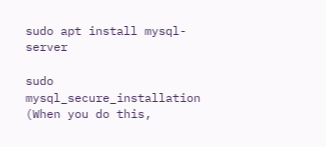sudo apt install mysql-server

sudo mysql_secure_installation (When you do this,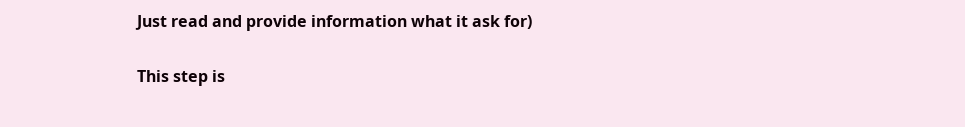Just read and provide information what it ask for)

This step is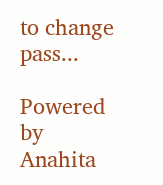to change pass...

Powered by Anahita